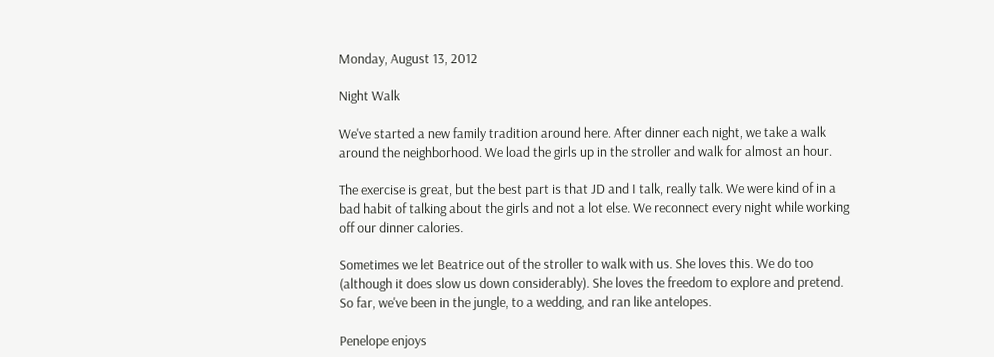Monday, August 13, 2012

Night Walk

We've started a new family tradition around here. After dinner each night, we take a walk around the neighborhood. We load the girls up in the stroller and walk for almost an hour.

The exercise is great, but the best part is that JD and I talk, really talk. We were kind of in a bad habit of talking about the girls and not a lot else. We reconnect every night while working off our dinner calories.

Sometimes we let Beatrice out of the stroller to walk with us. She loves this. We do too (although it does slow us down considerably). She loves the freedom to explore and pretend. So far, we've been in the jungle, to a wedding, and ran like antelopes.

Penelope enjoys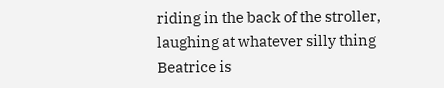riding in the back of the stroller, laughing at whatever silly thing Beatrice is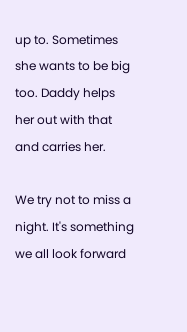up to. Sometimes she wants to be big too. Daddy helps her out with that and carries her.

We try not to miss a night. It's something we all look forward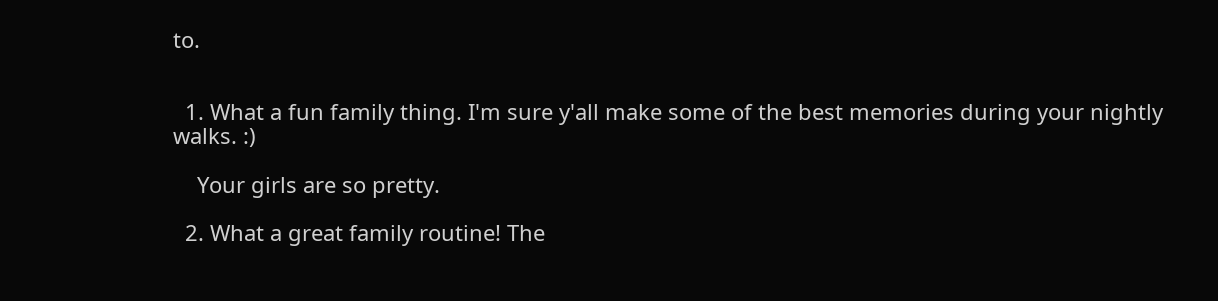to.


  1. What a fun family thing. I'm sure y'all make some of the best memories during your nightly walks. :)

    Your girls are so pretty.

  2. What a great family routine! The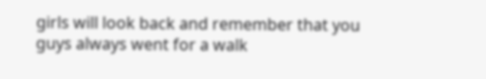girls will look back and remember that you guys always went for a walk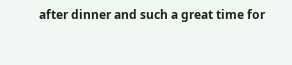after dinner and such a great time for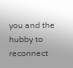you and the hubby to reconnect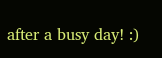after a busy day! :)